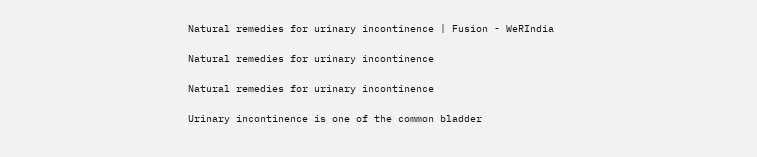Natural remedies for urinary incontinence | Fusion - WeRIndia

Natural remedies for urinary incontinence

Natural remedies for urinary incontinence

Urinary incontinence is one of the common bladder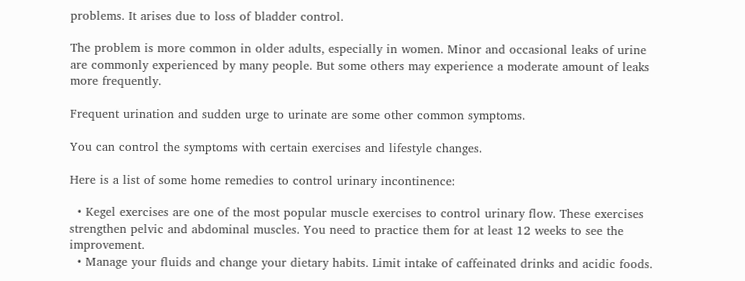problems. It arises due to loss of bladder control.

The problem is more common in older adults, especially in women. Minor and occasional leaks of urine are commonly experienced by many people. But some others may experience a moderate amount of leaks more frequently.

Frequent urination and sudden urge to urinate are some other common symptoms.

You can control the symptoms with certain exercises and lifestyle changes.

Here is a list of some home remedies to control urinary incontinence:

  • Kegel exercises are one of the most popular muscle exercises to control urinary flow. These exercises strengthen pelvic and abdominal muscles. You need to practice them for at least 12 weeks to see the improvement.
  • Manage your fluids and change your dietary habits. Limit intake of caffeinated drinks and acidic foods.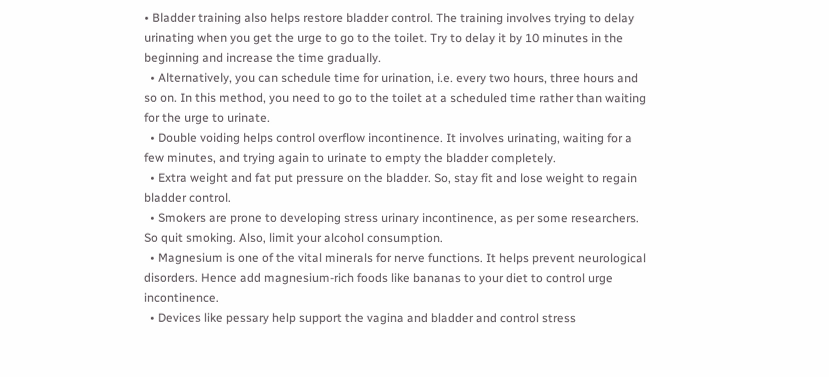• Bladder training also helps restore bladder control. The training involves trying to delay urinating when you get the urge to go to the toilet. Try to delay it by 10 minutes in the beginning and increase the time gradually.
  • Alternatively, you can schedule time for urination, i.e. every two hours, three hours and so on. In this method, you need to go to the toilet at a scheduled time rather than waiting for the urge to urinate.
  • Double voiding helps control overflow incontinence. It involves urinating, waiting for a few minutes, and trying again to urinate to empty the bladder completely.
  • Extra weight and fat put pressure on the bladder. So, stay fit and lose weight to regain bladder control.
  • Smokers are prone to developing stress urinary incontinence, as per some researchers. So quit smoking. Also, limit your alcohol consumption.
  • Magnesium is one of the vital minerals for nerve functions. It helps prevent neurological disorders. Hence add magnesium-rich foods like bananas to your diet to control urge incontinence.
  • Devices like pessary help support the vagina and bladder and control stress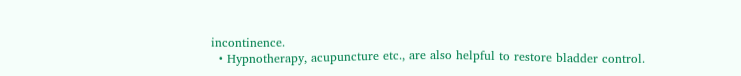incontinence.
  • Hypnotherapy, acupuncture etc., are also helpful to restore bladder control.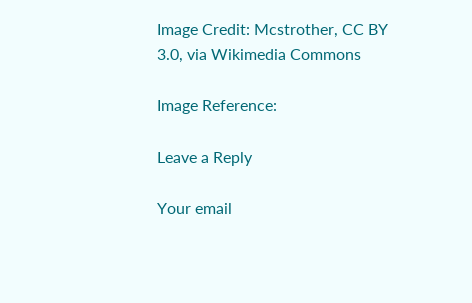Image Credit: Mcstrother, CC BY 3.0, via Wikimedia Commons

Image Reference:

Leave a Reply

Your email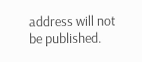address will not be published.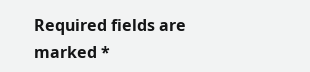Required fields are marked *